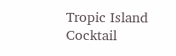Tropic Island Cocktail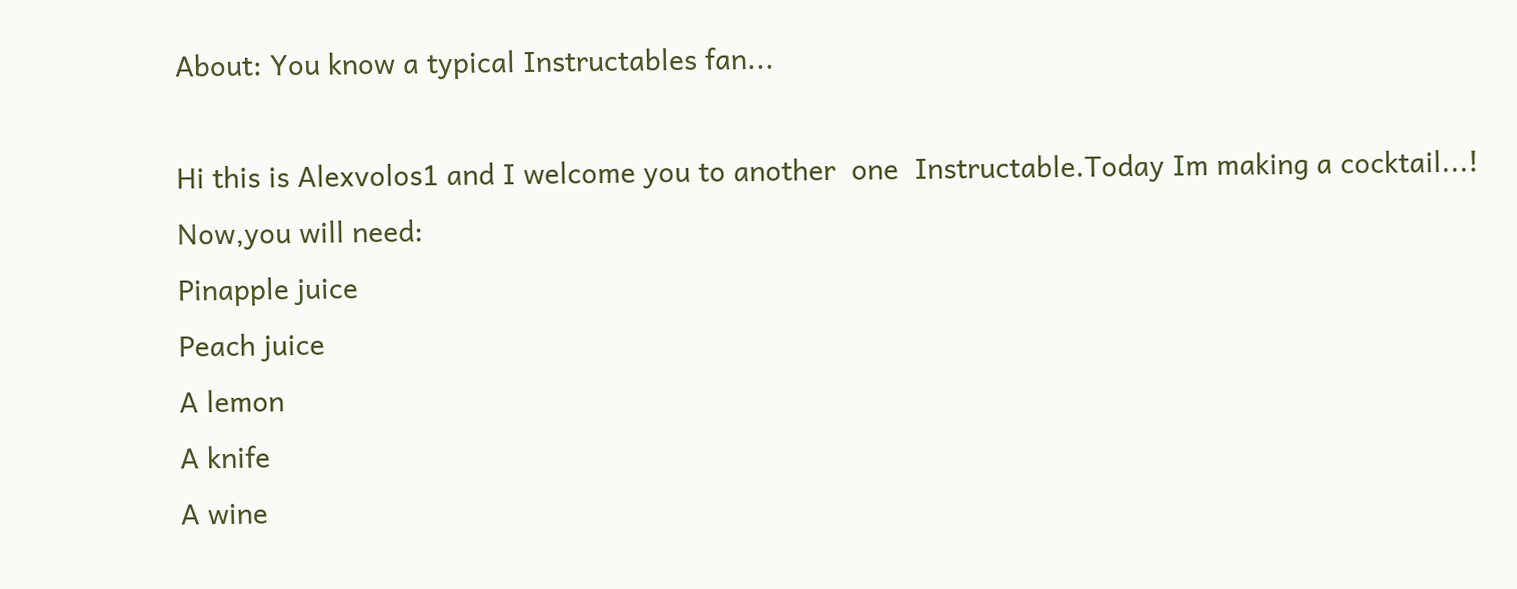About: You know a typical Instructables fan...

Hi this is Alexvolos1 and I welcome you to another  one  Instructable.Today Im making a cocktail...!
Now,you will need:
Pinapple juice
Peach juice
A lemon
A knife
A wine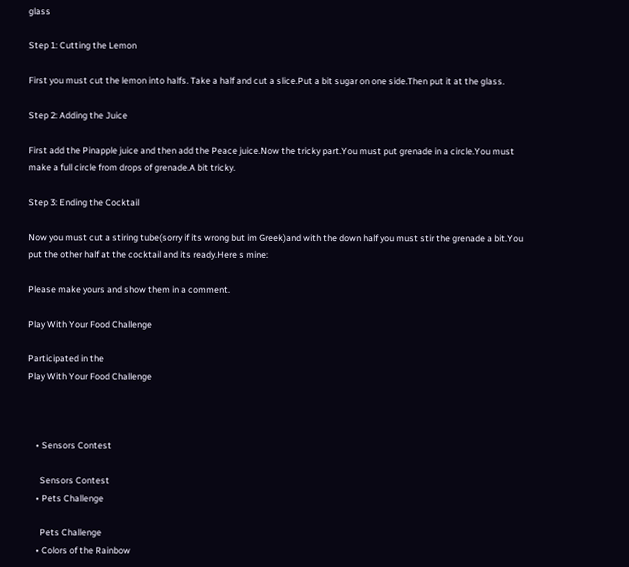glass

Step 1: Cutting the Lemon

First you must cut the lemon into halfs. Take a half and cut a slice.Put a bit sugar on one side.Then put it at the glass.

Step 2: Adding the Juice

First add the Pinapple juice and then add the Peace juice.Now the tricky part.You must put grenade in a circle.You must make a full circle from drops of grenade.A bit tricky.

Step 3: Ending the Cocktail

Now you must cut a stiring tube(sorry if its wrong but im Greek)and with the down half you must stir the grenade a bit.You put the other half at the cocktail and its ready.Here s mine:

Please make yours and show them in a comment.

Play With Your Food Challenge

Participated in the
Play With Your Food Challenge



    • Sensors Contest

      Sensors Contest
    • Pets Challenge

      Pets Challenge
    • Colors of the Rainbow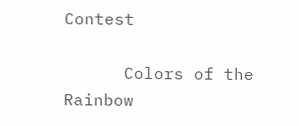Contest

      Colors of the Rainbow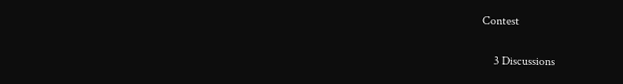Contest

    3 Discussions